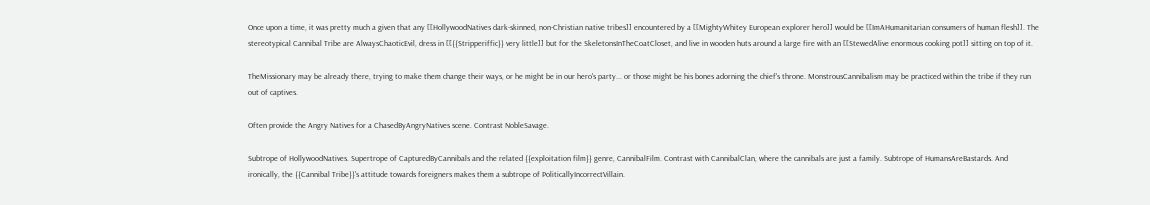Once upon a time, it was pretty much a given that any [[HollywoodNatives dark-skinned, non-Christian native tribes]] encountered by a [[MightyWhitey European explorer hero]] would be [[ImAHumanitarian consumers of human flesh]]. The stereotypical Cannibal Tribe are AlwaysChaoticEvil, dress in [[{{Stripperiffic}} very little]] but for the SkeletonsInTheCoatCloset, and live in wooden huts around a large fire with an [[StewedAlive enormous cooking pot]] sitting on top of it.

TheMissionary may be already there, trying to make them change their ways, or he might be in our hero's party... or those might be his bones adorning the chief's throne. MonstrousCannibalism may be practiced within the tribe if they run out of captives.

Often provide the Angry Natives for a ChasedByAngryNatives scene. Contrast NobleSavage.

Subtrope of HollywoodNatives. Supertrope of CapturedByCannibals and the related {{exploitation film}} genre, CannibalFilm. Contrast with CannibalClan, where the cannibals are just a family. Subtrope of HumansAreBastards. And ironically, the {{Cannibal Tribe}}'s attitude towards foreigners makes them a subtrope of PoliticallyIncorrectVillain.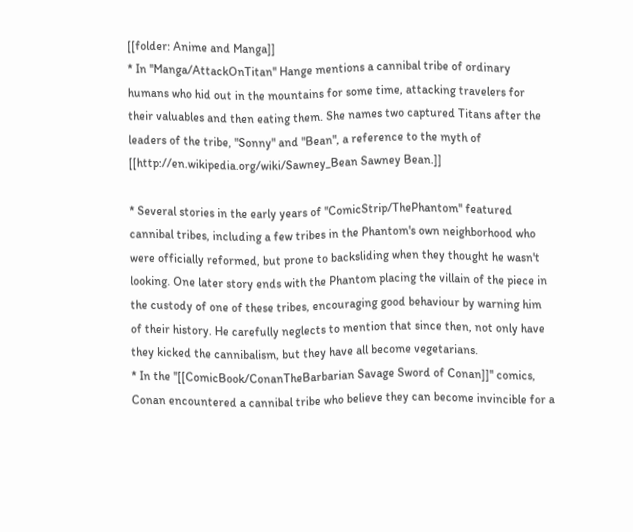[[folder: Anime and Manga]]
* In ''Manga/AttackOnTitan'' Hange mentions a cannibal tribe of ordinary humans who hid out in the mountains for some time, attacking travelers for their valuables and then eating them. She names two captured Titans after the leaders of the tribe, "Sonny" and "Bean", a reference to the myth of [[http://en.wikipedia.org/wiki/Sawney_Bean Sawney Bean.]]

* Several stories in the early years of ''ComicStrip/ThePhantom'' featured cannibal tribes, including a few tribes in the Phantom's own neighborhood who were officially reformed, but prone to backsliding when they thought he wasn't looking. One later story ends with the Phantom placing the villain of the piece in the custody of one of these tribes, encouraging good behaviour by warning him of their history. He carefully neglects to mention that since then, not only have they kicked the cannibalism, but they have all become vegetarians.
* In the ''[[ComicBook/ConanTheBarbarian Savage Sword of Conan]]'' comics, Conan encountered a cannibal tribe who believe they can become invincible for a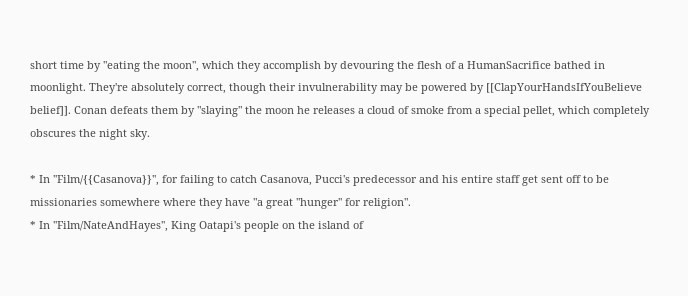short time by "eating the moon", which they accomplish by devouring the flesh of a HumanSacrifice bathed in moonlight. They're absolutely correct, though their invulnerability may be powered by [[ClapYourHandsIfYouBelieve belief]]. Conan defeats them by "slaying" the moon he releases a cloud of smoke from a special pellet, which completely obscures the night sky.

* In ''Film/{{Casanova}}'', for failing to catch Casanova, Pucci's predecessor and his entire staff get sent off to be missionaries somewhere where they have "a great ''hunger'' for religion".
* In ''Film/NateAndHayes'', King Oatapi's people on the island of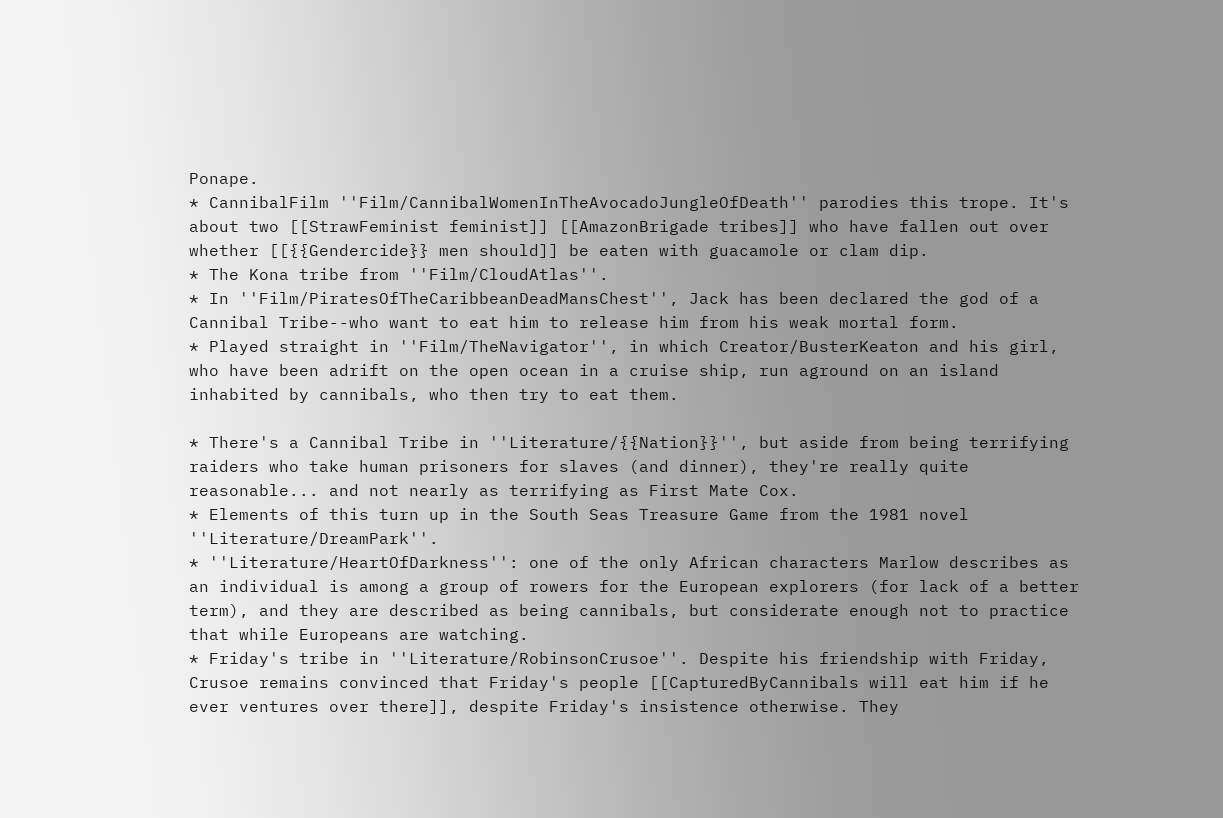Ponape.
* CannibalFilm ''Film/CannibalWomenInTheAvocadoJungleOfDeath'' parodies this trope. It's about two [[StrawFeminist feminist]] [[AmazonBrigade tribes]] who have fallen out over whether [[{{Gendercide}} men should]] be eaten with guacamole or clam dip.
* The Kona tribe from ''Film/CloudAtlas''.
* In ''Film/PiratesOfTheCaribbeanDeadMansChest'', Jack has been declared the god of a Cannibal Tribe--who want to eat him to release him from his weak mortal form.
* Played straight in ''Film/TheNavigator'', in which Creator/BusterKeaton and his girl, who have been adrift on the open ocean in a cruise ship, run aground on an island inhabited by cannibals, who then try to eat them.

* There's a Cannibal Tribe in ''Literature/{{Nation}}'', but aside from being terrifying raiders who take human prisoners for slaves (and dinner), they're really quite reasonable... and not nearly as terrifying as First Mate Cox.
* Elements of this turn up in the South Seas Treasure Game from the 1981 novel ''Literature/DreamPark''.
* ''Literature/HeartOfDarkness'': one of the only African characters Marlow describes as an individual is among a group of rowers for the European explorers (for lack of a better term), and they are described as being cannibals, but considerate enough not to practice that while Europeans are watching.
* Friday's tribe in ''Literature/RobinsonCrusoe''. Despite his friendship with Friday, Crusoe remains convinced that Friday's people [[CapturedByCannibals will eat him if he ever ventures over there]], despite Friday's insistence otherwise. They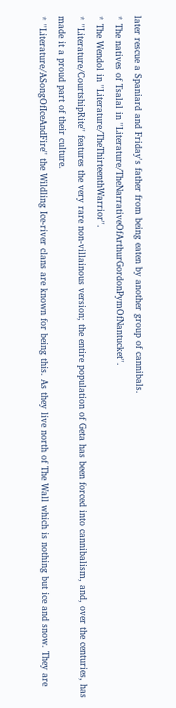later rescue a Spaniard and Friday's father from being eaten by another group of cannibals.
* The natives of Tsalal in ''Literature/TheNarrativeOfArthurGordonPymOfNantucket''.
* The Wendol in ''Literature/TheThirteenthWarrior''.
* ''Literature/CourtshipRite'' features the very rare non-villainous version; the entire population of Geta has been forced into cannibalism, and, over the centuries, has made it a proud part of their culture.
* ''Literature/ASongOfIceAndFire'' the Wildling Ice-river clans are known for being this. As they live north of The Wall which is nothing but ice and snow. They are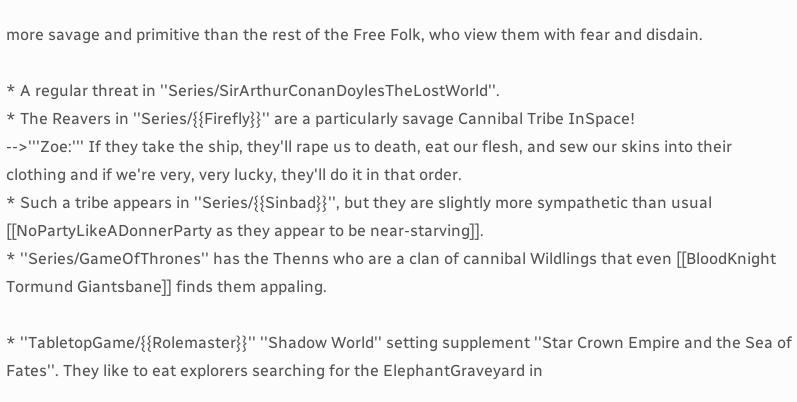more savage and primitive than the rest of the Free Folk, who view them with fear and disdain.

* A regular threat in ''Series/SirArthurConanDoylesTheLostWorld''.
* The Reavers in ''Series/{{Firefly}}'' are a particularly savage Cannibal Tribe InSpace!
-->'''Zoe:''' If they take the ship, they'll rape us to death, eat our flesh, and sew our skins into their clothing and if we're very, very lucky, they'll do it in that order.
* Such a tribe appears in ''Series/{{Sinbad}}'', but they are slightly more sympathetic than usual [[NoPartyLikeADonnerParty as they appear to be near-starving]].
* ''Series/GameOfThrones'' has the Thenns who are a clan of cannibal Wildlings that even [[BloodKnight Tormund Giantsbane]] finds them appaling.

* ''TabletopGame/{{Rolemaster}}'' ''Shadow World'' setting supplement ''Star Crown Empire and the Sea of Fates''. They like to eat explorers searching for the ElephantGraveyard in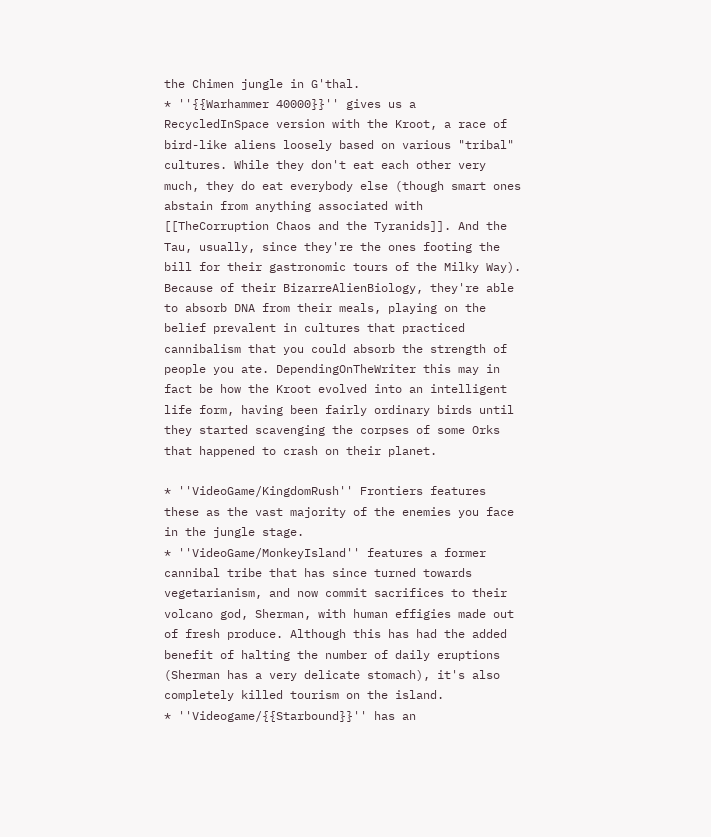the Chimen jungle in G'thal.
* ''{{Warhammer 40000}}'' gives us a RecycledInSpace version with the Kroot, a race of bird-like aliens loosely based on various "tribal" cultures. While they don't eat each other very much, they do eat everybody else (though smart ones abstain from anything associated with [[TheCorruption Chaos and the Tyranids]]. And the Tau, usually, since they're the ones footing the bill for their gastronomic tours of the Milky Way). Because of their BizarreAlienBiology, they're able to absorb DNA from their meals, playing on the belief prevalent in cultures that practiced cannibalism that you could absorb the strength of people you ate. DependingOnTheWriter this may in fact be how the Kroot evolved into an intelligent life form, having been fairly ordinary birds until they started scavenging the corpses of some Orks that happened to crash on their planet.

* ''VideoGame/KingdomRush'' Frontiers features these as the vast majority of the enemies you face in the jungle stage.
* ''VideoGame/MonkeyIsland'' features a former cannibal tribe that has since turned towards vegetarianism, and now commit sacrifices to their volcano god, Sherman, with human effigies made out of fresh produce. Although this has had the added benefit of halting the number of daily eruptions (Sherman has a very delicate stomach), it's also completely killed tourism on the island.
* ''Videogame/{{Starbound}}'' has an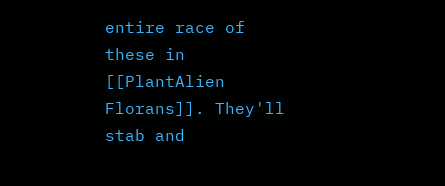entire race of these in [[PlantAlien Florans]]. They'll stab and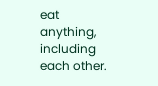eat anything, including each other.